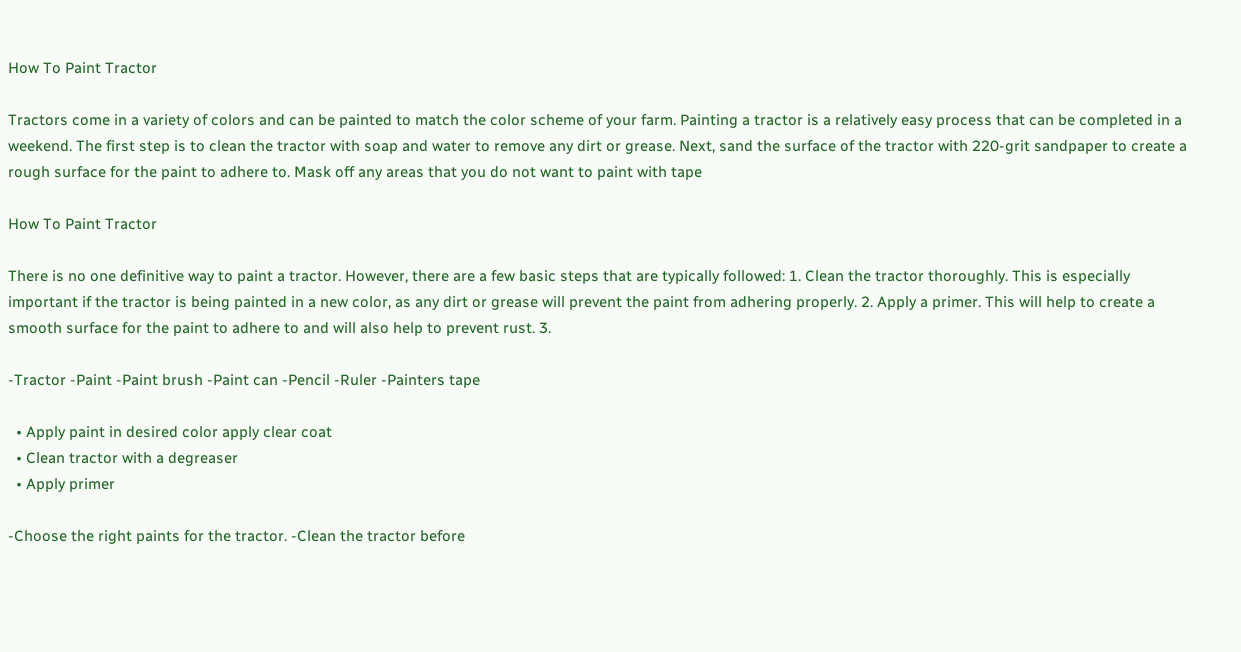How To Paint Tractor

Tractors come in a variety of colors and can be painted to match the color scheme of your farm. Painting a tractor is a relatively easy process that can be completed in a weekend. The first step is to clean the tractor with soap and water to remove any dirt or grease. Next, sand the surface of the tractor with 220-grit sandpaper to create a rough surface for the paint to adhere to. Mask off any areas that you do not want to paint with tape

How To Paint Tractor

There is no one definitive way to paint a tractor. However, there are a few basic steps that are typically followed: 1. Clean the tractor thoroughly. This is especially important if the tractor is being painted in a new color, as any dirt or grease will prevent the paint from adhering properly. 2. Apply a primer. This will help to create a smooth surface for the paint to adhere to and will also help to prevent rust. 3.

-Tractor -Paint -Paint brush -Paint can -Pencil -Ruler -Painters tape

  • Apply paint in desired color apply clear coat
  • Clean tractor with a degreaser
  • Apply primer

-Choose the right paints for the tractor. -Clean the tractor before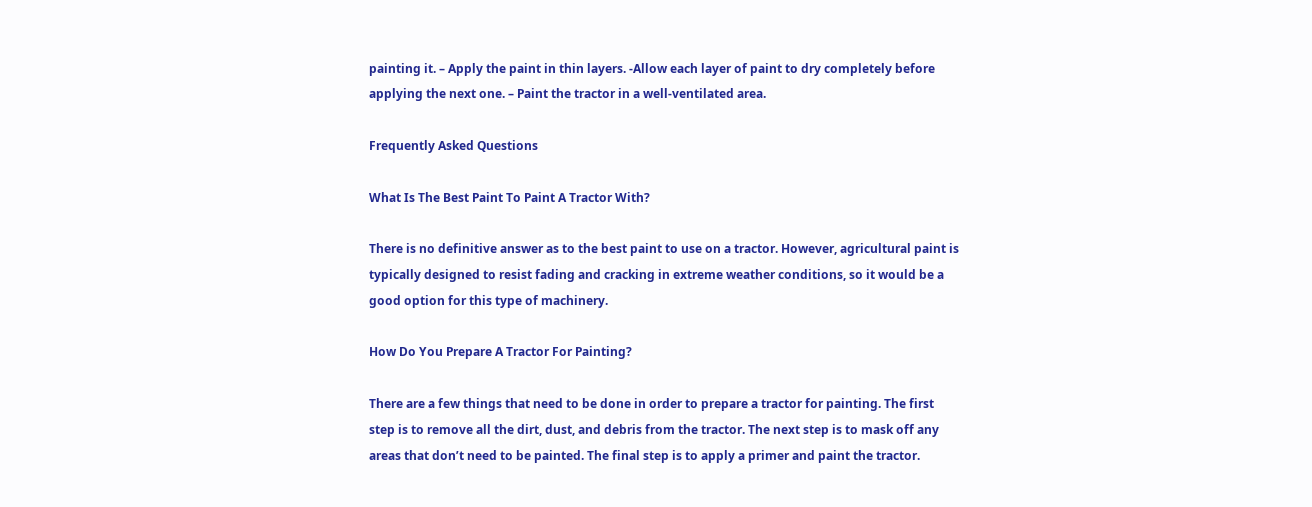painting it. – Apply the paint in thin layers. -Allow each layer of paint to dry completely before applying the next one. – Paint the tractor in a well-ventilated area.

Frequently Asked Questions

What Is The Best Paint To Paint A Tractor With?

There is no definitive answer as to the best paint to use on a tractor. However, agricultural paint is typically designed to resist fading and cracking in extreme weather conditions, so it would be a good option for this type of machinery.

How Do You Prepare A Tractor For Painting?

There are a few things that need to be done in order to prepare a tractor for painting. The first step is to remove all the dirt, dust, and debris from the tractor. The next step is to mask off any areas that don’t need to be painted. The final step is to apply a primer and paint the tractor.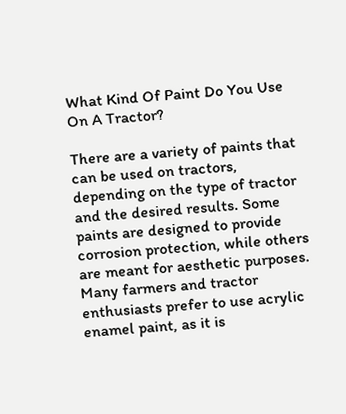What Kind Of Paint Do You Use On A Tractor?

There are a variety of paints that can be used on tractors, depending on the type of tractor and the desired results. Some paints are designed to provide corrosion protection, while others are meant for aesthetic purposes. Many farmers and tractor enthusiasts prefer to use acrylic enamel paint, as it is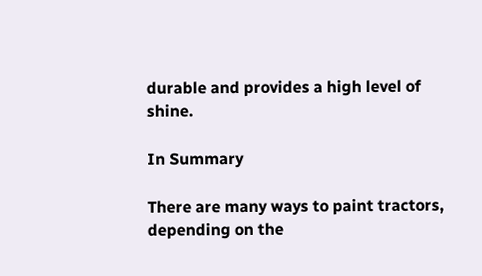durable and provides a high level of shine.

In Summary

There are many ways to paint tractors, depending on the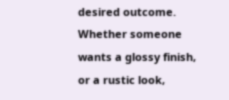desired outcome. Whether someone wants a glossy finish, or a rustic look,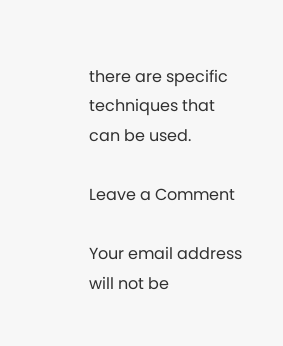there are specific techniques that can be used.

Leave a Comment

Your email address will not be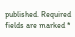published. Required fields are marked *